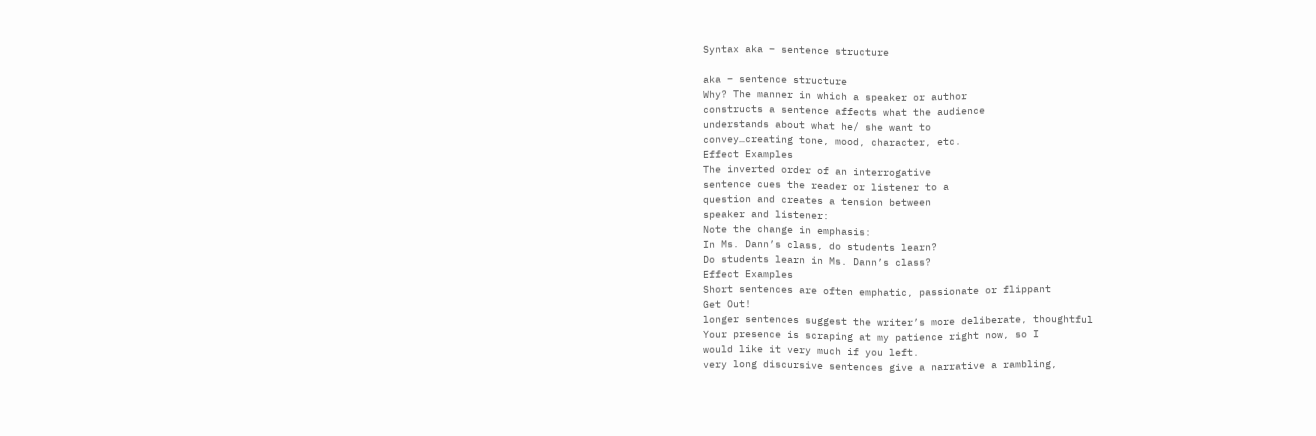Syntax aka – sentence structure

aka – sentence structure
Why? The manner in which a speaker or author
constructs a sentence affects what the audience
understands about what he/ she want to
convey…creating tone, mood, character, etc.
Effect Examples
The inverted order of an interrogative
sentence cues the reader or listener to a
question and creates a tension between
speaker and listener:
Note the change in emphasis:
In Ms. Dann’s class, do students learn?
Do students learn in Ms. Dann’s class?
Effect Examples
Short sentences are often emphatic, passionate or flippant
Get Out!
longer sentences suggest the writer’s more deliberate, thoughtful
Your presence is scraping at my patience right now, so I
would like it very much if you left.
very long discursive sentences give a narrative a rambling,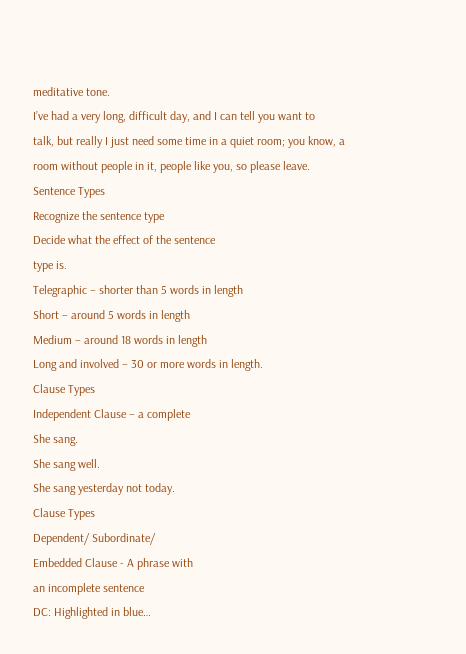meditative tone.
I’ve had a very long, difficult day, and I can tell you want to
talk, but really I just need some time in a quiet room; you know, a
room without people in it, people like you, so please leave.
Sentence Types
Recognize the sentence type
Decide what the effect of the sentence
type is.
Telegraphic – shorter than 5 words in length
Short – around 5 words in length
Medium – around 18 words in length
Long and involved – 30 or more words in length.
Clause Types
Independent Clause – a complete
She sang.
She sang well.
She sang yesterday not today.
Clause Types
Dependent/ Subordinate/
Embedded Clause - A phrase with
an incomplete sentence
DC: Highlighted in blue…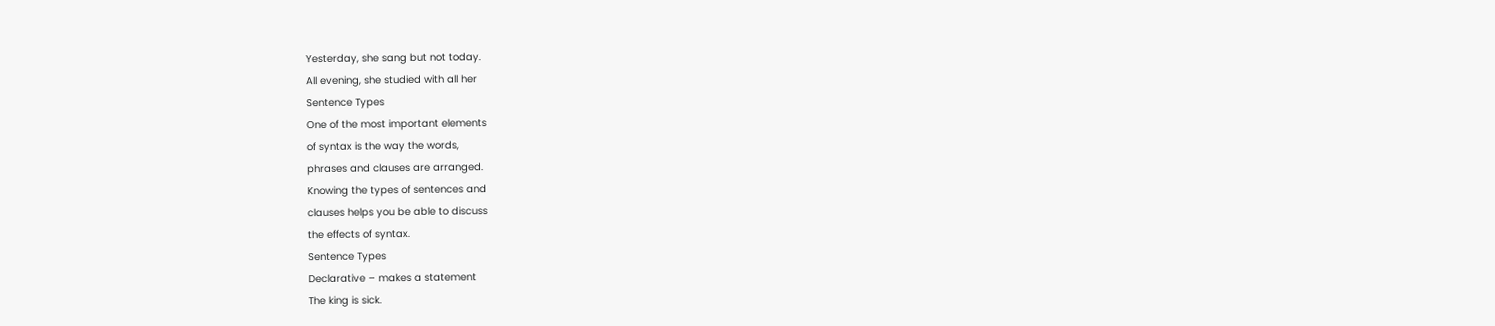Yesterday, she sang but not today.
All evening, she studied with all her
Sentence Types
One of the most important elements
of syntax is the way the words,
phrases and clauses are arranged.
Knowing the types of sentences and
clauses helps you be able to discuss
the effects of syntax.
Sentence Types
Declarative – makes a statement
The king is sick.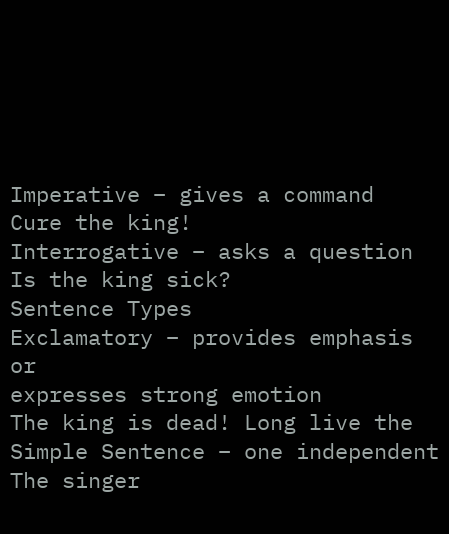Imperative – gives a command
Cure the king!
Interrogative – asks a question
Is the king sick?
Sentence Types
Exclamatory – provides emphasis or
expresses strong emotion
The king is dead! Long live the
Simple Sentence – one independent
The singer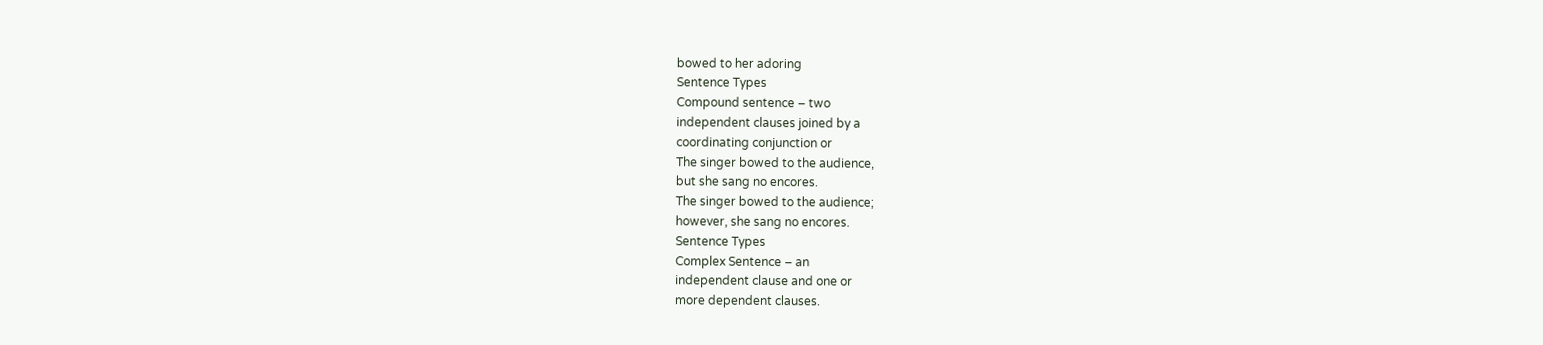bowed to her adoring
Sentence Types
Compound sentence – two
independent clauses joined by a
coordinating conjunction or
The singer bowed to the audience,
but she sang no encores.
The singer bowed to the audience;
however, she sang no encores.
Sentence Types
Complex Sentence – an
independent clause and one or
more dependent clauses.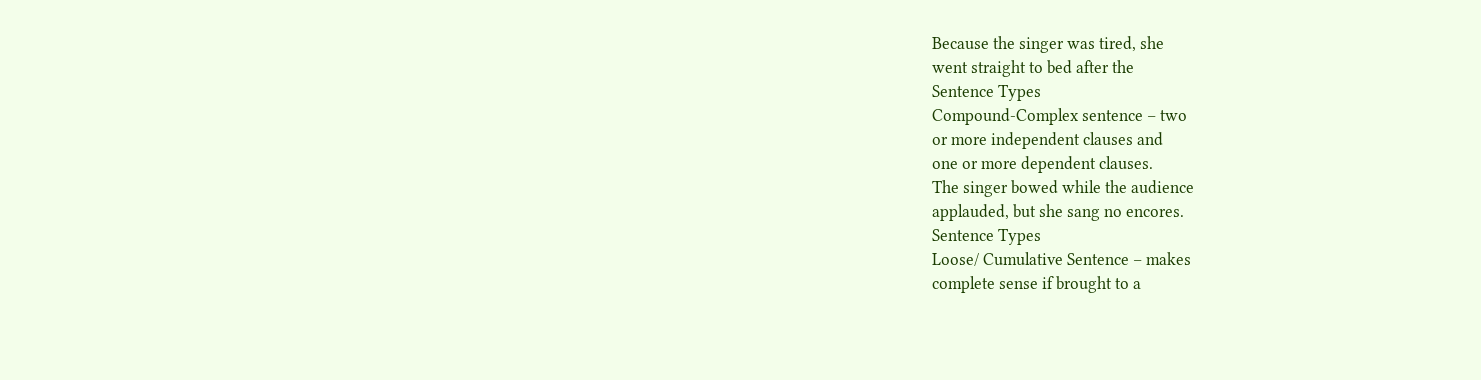Because the singer was tired, she
went straight to bed after the
Sentence Types
Compound-Complex sentence – two
or more independent clauses and
one or more dependent clauses.
The singer bowed while the audience
applauded, but she sang no encores.
Sentence Types
Loose/ Cumulative Sentence – makes
complete sense if brought to a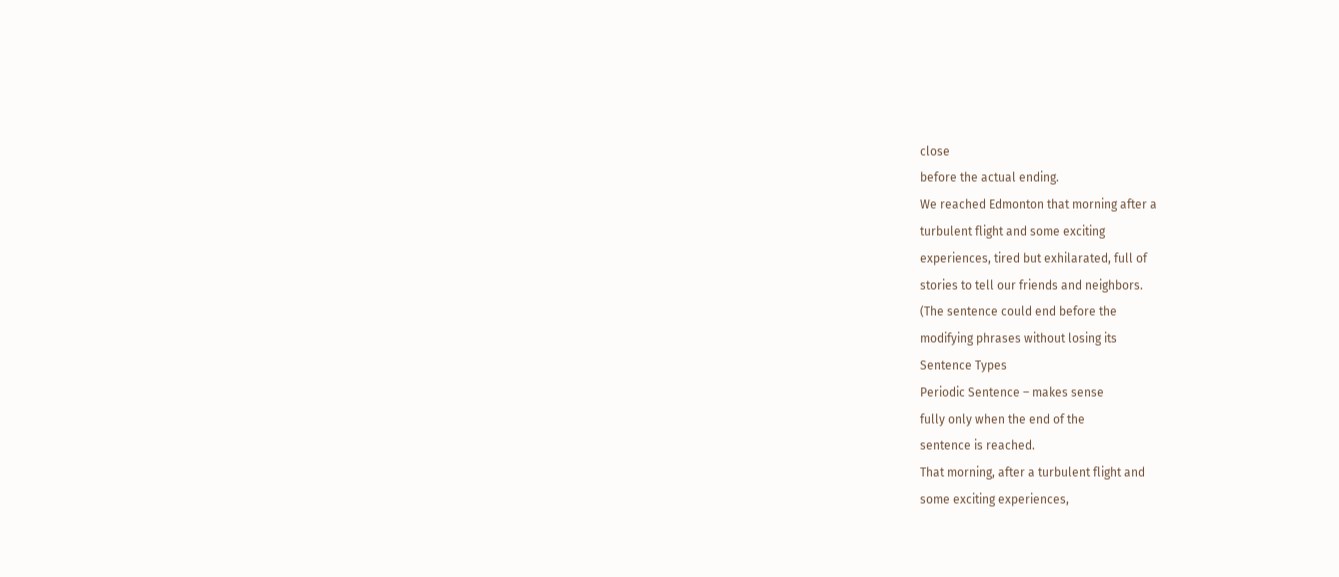close
before the actual ending.
We reached Edmonton that morning after a
turbulent flight and some exciting
experiences, tired but exhilarated, full of
stories to tell our friends and neighbors.
(The sentence could end before the
modifying phrases without losing its
Sentence Types
Periodic Sentence – makes sense
fully only when the end of the
sentence is reached.
That morning, after a turbulent flight and
some exciting experiences,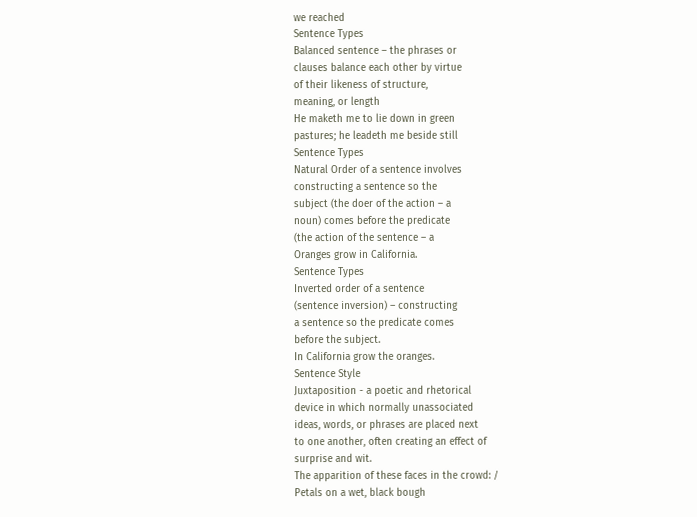we reached
Sentence Types
Balanced sentence – the phrases or
clauses balance each other by virtue
of their likeness of structure,
meaning, or length
He maketh me to lie down in green
pastures; he leadeth me beside still
Sentence Types
Natural Order of a sentence involves
constructing a sentence so the
subject (the doer of the action – a
noun) comes before the predicate
(the action of the sentence – a
Oranges grow in California.
Sentence Types
Inverted order of a sentence
(sentence inversion) – constructing
a sentence so the predicate comes
before the subject.
In California grow the oranges.
Sentence Style
Juxtaposition - a poetic and rhetorical
device in which normally unassociated
ideas, words, or phrases are placed next
to one another, often creating an effect of
surprise and wit.
The apparition of these faces in the crowd: /
Petals on a wet, black bough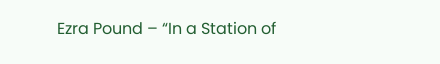Ezra Pound – “In a Station of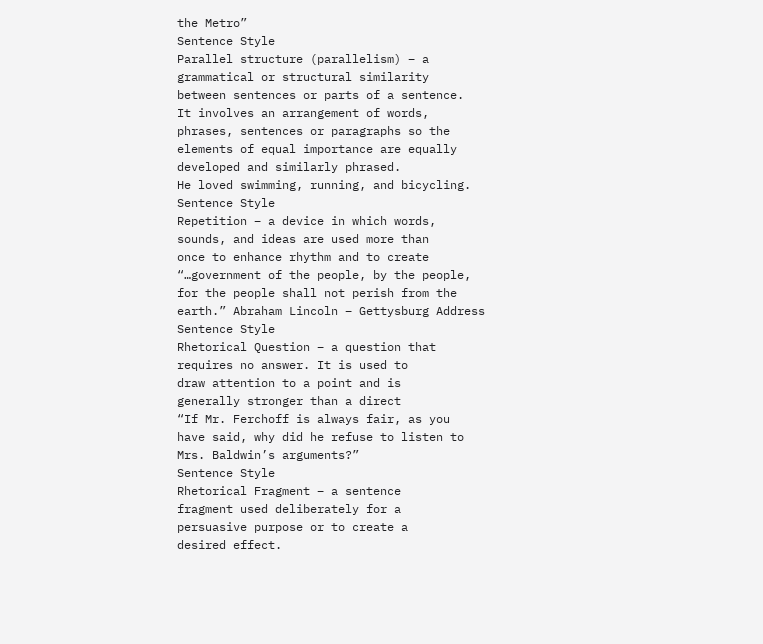the Metro”
Sentence Style
Parallel structure (parallelism) – a
grammatical or structural similarity
between sentences or parts of a sentence.
It involves an arrangement of words,
phrases, sentences or paragraphs so the
elements of equal importance are equally
developed and similarly phrased.
He loved swimming, running, and bicycling.
Sentence Style
Repetition – a device in which words,
sounds, and ideas are used more than
once to enhance rhythm and to create
“…government of the people, by the people,
for the people shall not perish from the
earth.” Abraham Lincoln – Gettysburg Address
Sentence Style
Rhetorical Question – a question that
requires no answer. It is used to
draw attention to a point and is
generally stronger than a direct
“If Mr. Ferchoff is always fair, as you
have said, why did he refuse to listen to
Mrs. Baldwin’s arguments?”
Sentence Style
Rhetorical Fragment – a sentence
fragment used deliberately for a
persuasive purpose or to create a
desired effect.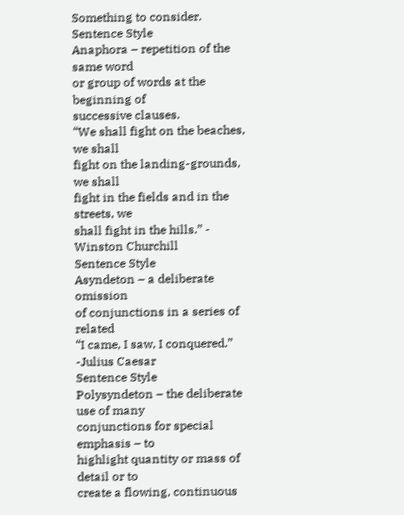Something to consider.
Sentence Style
Anaphora – repetition of the same word
or group of words at the beginning of
successive clauses.
“We shall fight on the beaches, we shall
fight on the landing-grounds, we shall
fight in the fields and in the streets, we
shall fight in the hills.” - Winston Churchill
Sentence Style
Asyndeton – a deliberate omission
of conjunctions in a series of related
“I came, I saw, I conquered.”
-Julius Caesar
Sentence Style
Polysyndeton – the deliberate use of many
conjunctions for special emphasis – to
highlight quantity or mass of detail or to
create a flowing, continuous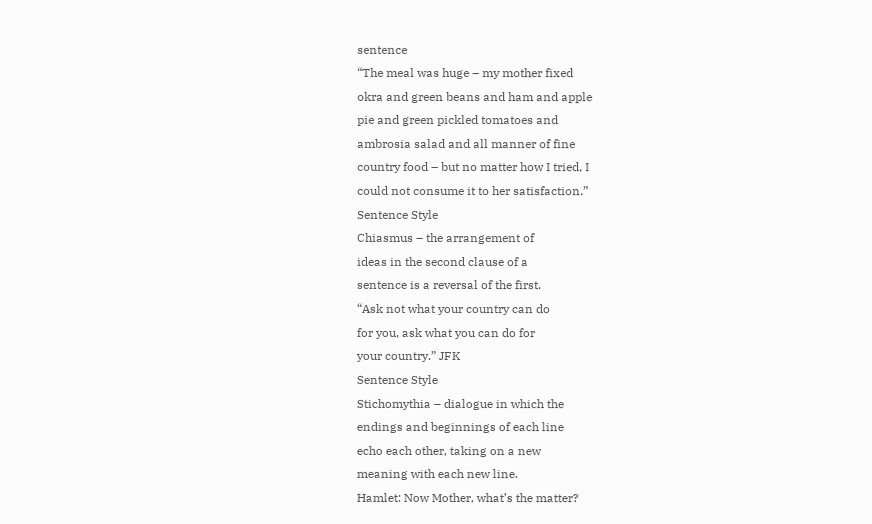sentence
“The meal was huge – my mother fixed
okra and green beans and ham and apple
pie and green pickled tomatoes and
ambrosia salad and all manner of fine
country food – but no matter how I tried, I
could not consume it to her satisfaction.”
Sentence Style
Chiasmus – the arrangement of
ideas in the second clause of a
sentence is a reversal of the first.
“Ask not what your country can do
for you, ask what you can do for
your country.” JFK
Sentence Style
Stichomythia – dialogue in which the
endings and beginnings of each line
echo each other, taking on a new
meaning with each new line.
Hamlet: Now Mother, what’s the matter?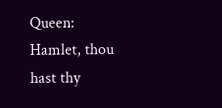Queen: Hamlet, thou hast thy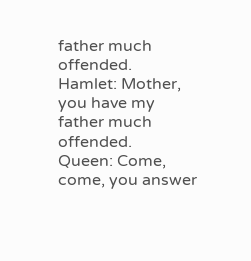father much offended.
Hamlet: Mother, you have my father much offended.
Queen: Come, come, you answer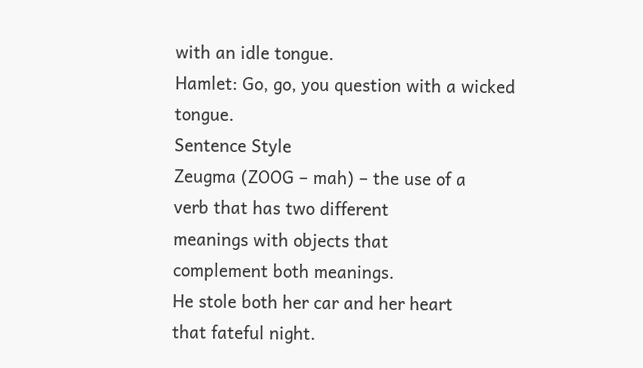with an idle tongue.
Hamlet: Go, go, you question with a wicked tongue.
Sentence Style
Zeugma (ZOOG – mah) – the use of a
verb that has two different
meanings with objects that
complement both meanings.
He stole both her car and her heart
that fateful night.